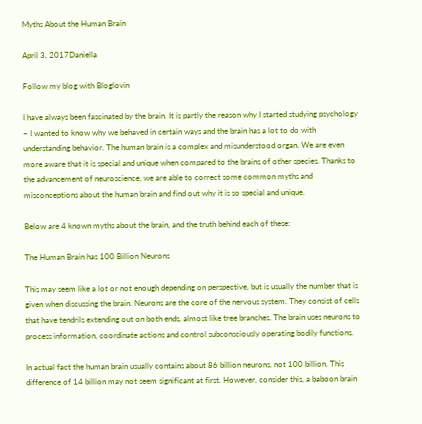Myths About the Human Brain

April 3, 2017Daniella

Follow my blog with Bloglovin

I have always been fascinated by the brain. It is partly the reason why I started studying psychology – I wanted to know why we behaved in certain ways and the brain has a lot to do with understanding behavior. The human brain is a complex and misunderstood organ. We are even more aware that it is special and unique when compared to the brains of other species. Thanks to the advancement of neuroscience, we are able to correct some common myths and misconceptions about the human brain and find out why it is so special and unique.

Below are 4 known myths about the brain, and the truth behind each of these:

The Human Brain has 100 Billion Neurons

This may seem like a lot or not enough depending on perspective, but is usually the number that is given when discussing the brain. Neurons are the core of the nervous system. They consist of cells that have tendrils extending out on both ends, almost like tree branches. The brain uses neurons to process information, coordinate actions and control subconsciously operating bodily functions.

In actual fact the human brain usually contains about 86 billion neurons, not 100 billion. This difference of 14 billion may not seem significant at first. However, consider this, a baboon brain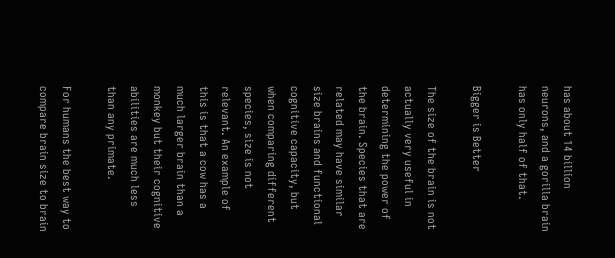has about 14 billion neurons, and a gorilla brain has only half of that.

Bigger is Better

The size of the brain is not actually very useful in determining the power of the brain. Species that are related may have similar size brains and functional cognitive capacity, but when comparing different species, size is not relevant. An example of this is that a cow has a much larger brain than a monkey but their cognitive abilities are much less than any primate.

For humans the best way to compare brain size to brain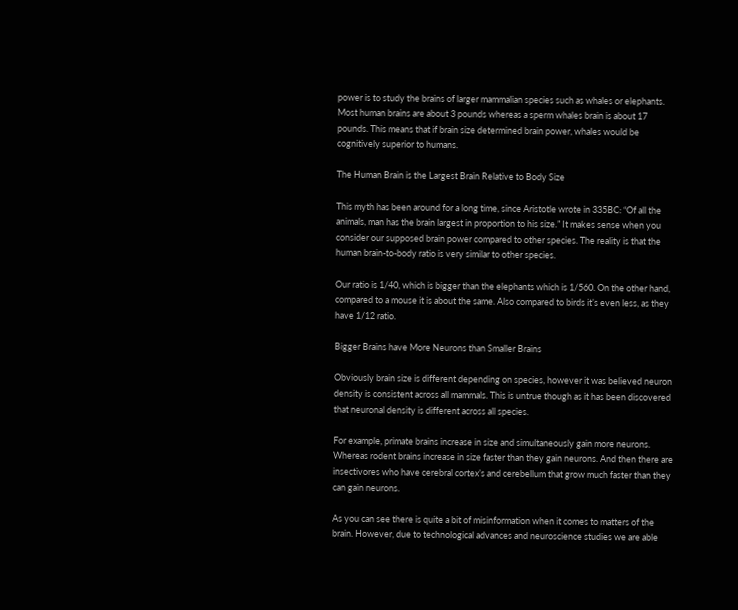power is to study the brains of larger mammalian species such as whales or elephants. Most human brains are about 3 pounds whereas a sperm whales brain is about 17 pounds. This means that if brain size determined brain power, whales would be cognitively superior to humans.

The Human Brain is the Largest Brain Relative to Body Size

This myth has been around for a long time, since Aristotle wrote in 335BC: “Of all the animals, man has the brain largest in proportion to his size.” It makes sense when you consider our supposed brain power compared to other species. The reality is that the human brain-to-body ratio is very similar to other species.

Our ratio is 1/40, which is bigger than the elephants which is 1/560. On the other hand, compared to a mouse it is about the same. Also compared to birds it’s even less, as they have 1/12 ratio.

Bigger Brains have More Neurons than Smaller Brains

Obviously brain size is different depending on species, however it was believed neuron density is consistent across all mammals. This is untrue though as it has been discovered that neuronal density is different across all species.

For example, primate brains increase in size and simultaneously gain more neurons. Whereas rodent brains increase in size faster than they gain neurons. And then there are insectivores who have cerebral cortex’s and cerebellum that grow much faster than they can gain neurons.

As you can see there is quite a bit of misinformation when it comes to matters of the brain. However, due to technological advances and neuroscience studies we are able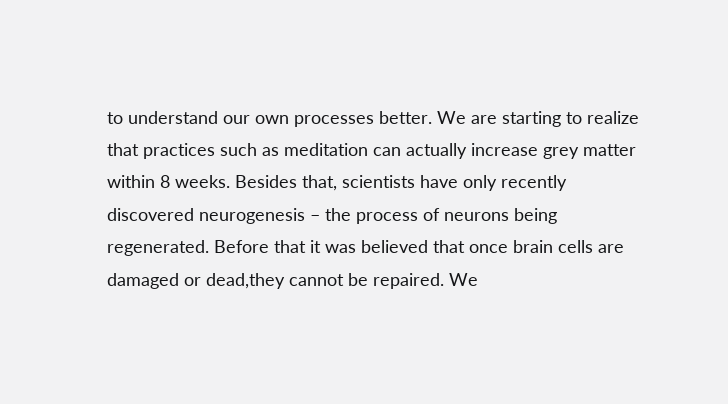to understand our own processes better. We are starting to realize that practices such as meditation can actually increase grey matter within 8 weeks. Besides that, scientists have only recently discovered neurogenesis – the process of neurons being regenerated. Before that it was believed that once brain cells are damaged or dead,they cannot be repaired. We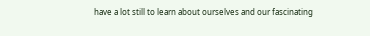have a lot still to learn about ourselves and our fascinating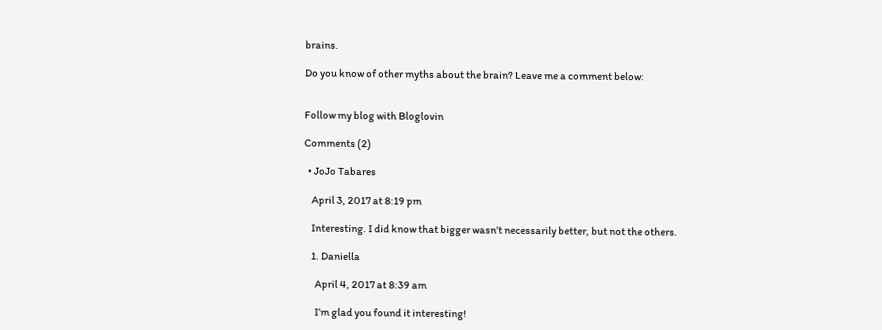brains.

Do you know of other myths about the brain? Leave me a comment below:


Follow my blog with Bloglovin

Comments (2)

  • JoJo Tabares

    April 3, 2017 at 8:19 pm

    Interesting. I did know that bigger wasn’t necessarily better, but not the others.

    1. Daniella

      April 4, 2017 at 8:39 am

      I’m glad you found it interesting!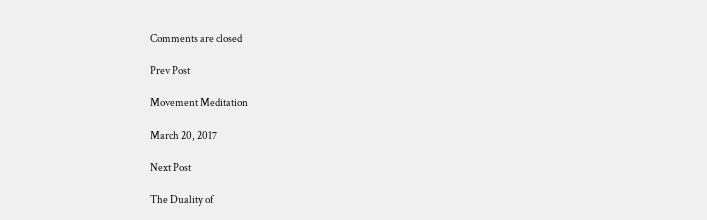Comments are closed

Prev Post

Movement Meditation

March 20, 2017

Next Post

The Duality of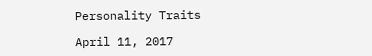Personality Traits

April 11, 2017